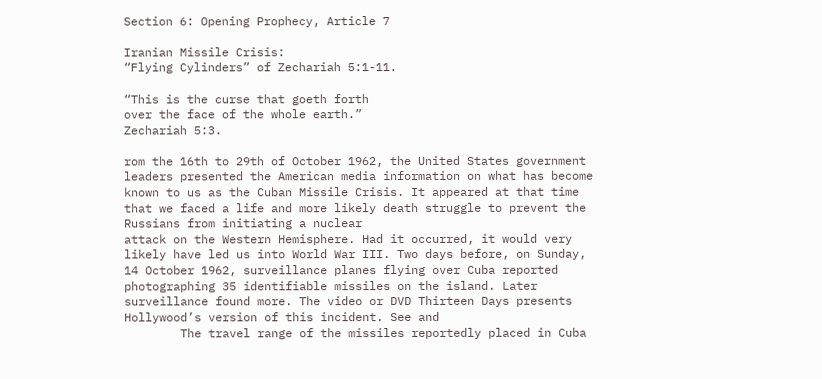Section 6: Opening Prophecy, Article 7

Iranian Missile Crisis:
“Flying Cylinders” of Zechariah 5:1-11.

“This is the curse that goeth forth
over the face of the whole earth.”
Zechariah 5:3.

rom the 16th to 29th of October 1962, the United States government leaders presented the American media information on what has become known to us as the Cuban Missile Crisis. It appeared at that time that we faced a life and more likely death struggle to prevent the Russians from initiating a nuclear
attack on the Western Hemisphere. Had it occurred, it would very likely have led us into World War III. Two days before, on Sunday, 14 October 1962, surveillance planes flying over Cuba reported photographing 35 identifiable missiles on the island. Later surveillance found more. The video or DVD Thirteen Days presents Hollywood’s version of this incident. See and
        The travel range of the missiles reportedly placed in Cuba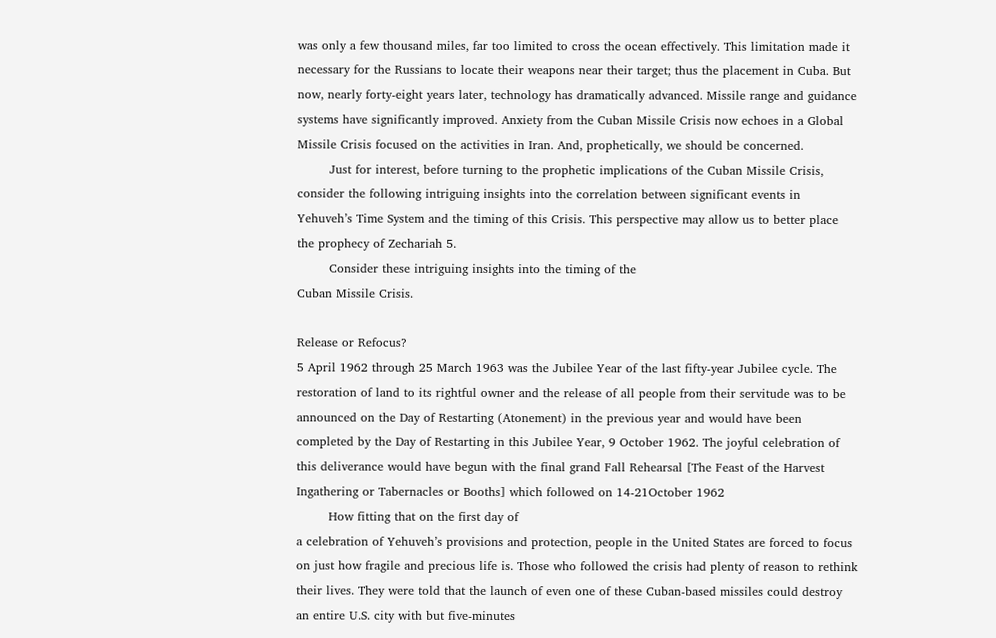was only a few thousand miles, far too limited to cross the ocean effectively. This limitation made it necessary for the Russians to locate their weapons near their target; thus the placement in Cuba. But now, nearly forty-eight years later, technology has dramatically advanced. Missile range and guidance systems have significantly improved. Anxiety from the Cuban Missile Crisis now echoes in a Global Missile Crisis focused on the activities in Iran. And, prophetically, we should be concerned.
        Just for interest, before turning to the prophetic implications of the Cuban Missile Crisis, consider the following intriguing insights into the correlation between significant events in
Yehuveh’s Time System and the timing of this Crisis. This perspective may allow us to better place the prophecy of Zechariah 5.
        Consider these intriguing insights into the timing of the
Cuban Missile Crisis.

Release or Refocus?
5 April 1962 through 25 March 1963 was the Jubilee Year of the last fifty-year Jubilee cycle. The restoration of land to its rightful owner and the release of all people from their servitude was to be announced on the Day of Restarting (Atonement) in the previous year and would have been completed by the Day of Restarting in this Jubilee Year, 9 October 1962. The joyful celebration of this deliverance would have begun with the final grand Fall Rehearsal [The Feast of the Harvest Ingathering or Tabernacles or Booths] which followed on 14-21October 1962
        How fitting that on the first day of
a celebration of Yehuveh’s provisions and protection, people in the United States are forced to focus on just how fragile and precious life is. Those who followed the crisis had plenty of reason to rethink their lives. They were told that the launch of even one of these Cuban-based missiles could destroy an entire U.S. city with but five-minutes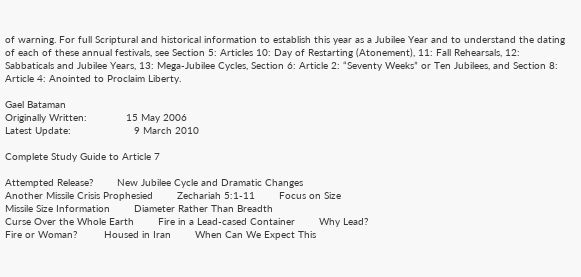of warning. For full Scriptural and historical information to establish this year as a Jubilee Year and to understand the dating of each of these annual festivals, see Section 5: Articles 10: Day of Restarting (Atonement), 11: Fall Rehearsals, 12: Sabbaticals and Jubilee Years, 13: Mega-Jubilee Cycles, Section 6: Article 2: “Seventy Weeks” or Ten Jubilees, and Section 8: Article 4: Anointed to Proclaim Liberty.

Gael Bataman
Originally Written:             15 May 2006
Latest Update:                     9 March 2010

Complete Study Guide to Article 7

Attempted Release?        New Jubilee Cycle and Dramatic Changes
Another Missile Crisis Prophesied        Zechariah 5:1-11        Focus on Size
Missile Size Information        Diameter Rather Than Breadth
Curse Over the Whole Earth        Fire in a Lead-cased Container        Why Lead?
Fire or Woman?         Housed in Iran        When Can We Expect This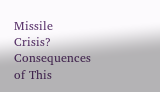Missile Crisis?
Consequences of This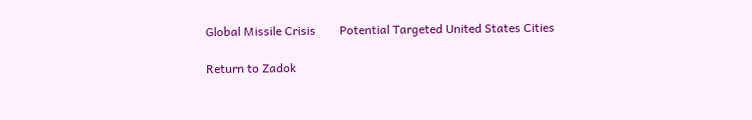Global Missile Crisis        Potential Targeted United States Cities

Return to Zadok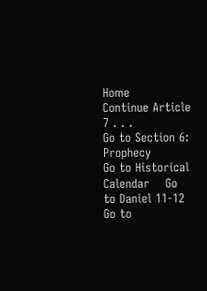Home                Continue Article 7 . . .                   Go to Section 6: Prophecy
Go to Historical Calendar    Go to Daniel 11-12    Go to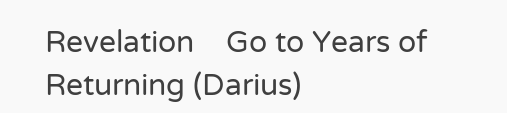Revelation    Go to Years of Returning (Darius)